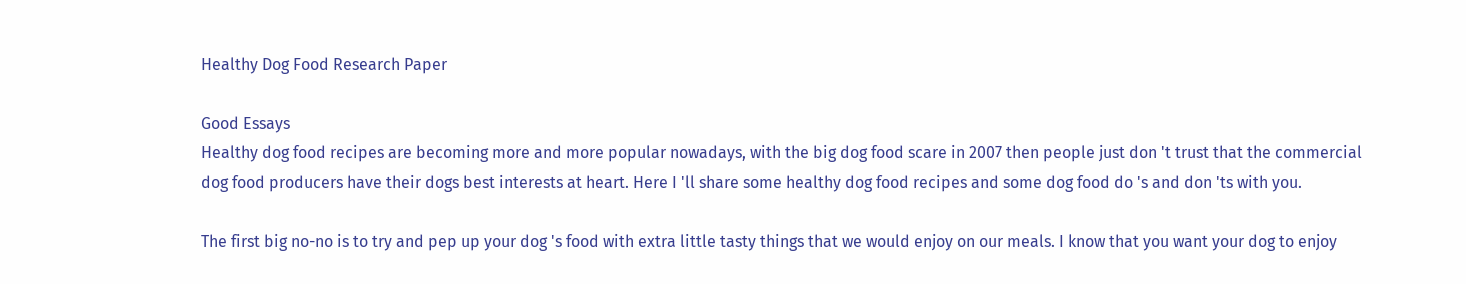Healthy Dog Food Research Paper

Good Essays
Healthy dog food recipes are becoming more and more popular nowadays, with the big dog food scare in 2007 then people just don 't trust that the commercial dog food producers have their dogs best interests at heart. Here I 'll share some healthy dog food recipes and some dog food do 's and don 'ts with you.

The first big no-no is to try and pep up your dog 's food with extra little tasty things that we would enjoy on our meals. I know that you want your dog to enjoy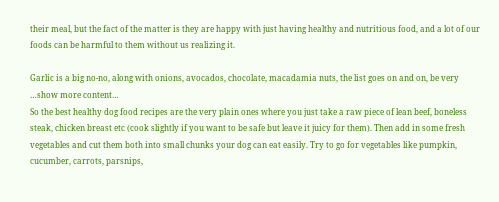their meal, but the fact of the matter is they are happy with just having healthy and nutritious food, and a lot of our foods can be harmful to them without us realizing it.

Garlic is a big no-no, along with onions, avocados, chocolate, macadamia nuts, the list goes on and on, be very
…show more content…
So the best healthy dog food recipes are the very plain ones where you just take a raw piece of lean beef, boneless steak, chicken breast etc (cook slightly if you want to be safe but leave it juicy for them). Then add in some fresh vegetables and cut them both into small chunks your dog can eat easily. Try to go for vegetables like pumpkin, cucumber, carrots, parsnips,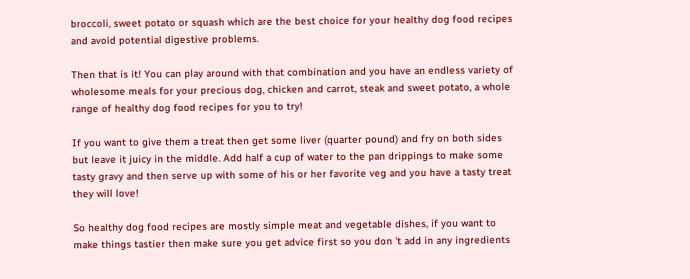broccoli, sweet potato or squash which are the best choice for your healthy dog food recipes and avoid potential digestive problems.

Then that is it! You can play around with that combination and you have an endless variety of wholesome meals for your precious dog, chicken and carrot, steak and sweet potato, a whole range of healthy dog food recipes for you to try!

If you want to give them a treat then get some liver (quarter pound) and fry on both sides but leave it juicy in the middle. Add half a cup of water to the pan drippings to make some tasty gravy and then serve up with some of his or her favorite veg and you have a tasty treat they will love!

So healthy dog food recipes are mostly simple meat and vegetable dishes, if you want to make things tastier then make sure you get advice first so you don 't add in any ingredients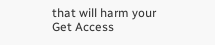that will harm your
Get Access